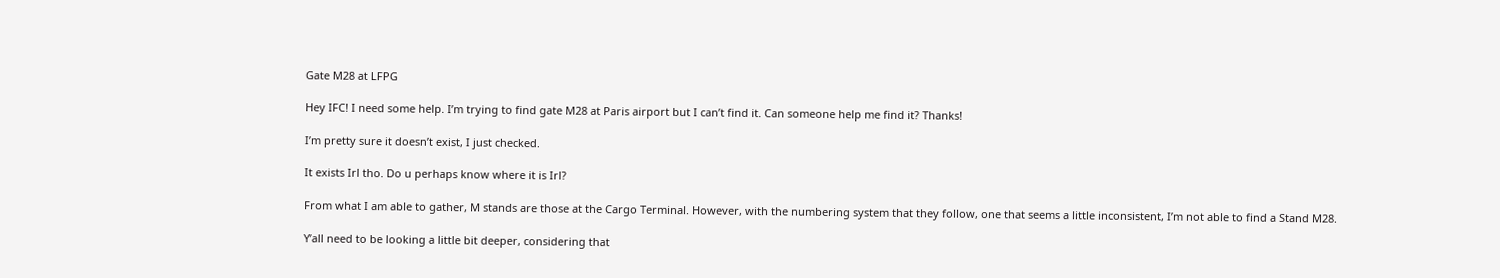Gate M28 at LFPG

Hey IFC! I need some help. I’m trying to find gate M28 at Paris airport but I can’t find it. Can someone help me find it? Thanks!

I’m pretty sure it doesn’t exist, I just checked.

It exists Irl tho. Do u perhaps know where it is Irl?

From what I am able to gather, M stands are those at the Cargo Terminal. However, with the numbering system that they follow, one that seems a little inconsistent, I’m not able to find a Stand M28.

Y’all need to be looking a little bit deeper, considering that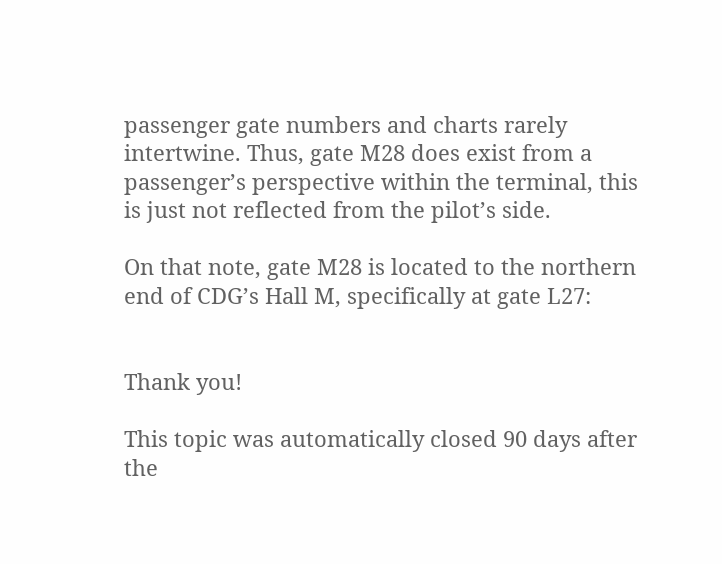passenger gate numbers and charts rarely intertwine. Thus, gate M28 does exist from a passenger’s perspective within the terminal, this is just not reflected from the pilot’s side.

On that note, gate M28 is located to the northern end of CDG’s Hall M, specifically at gate L27:


Thank you!

This topic was automatically closed 90 days after the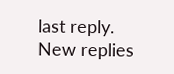last reply. New replies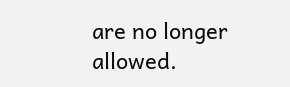are no longer allowed.